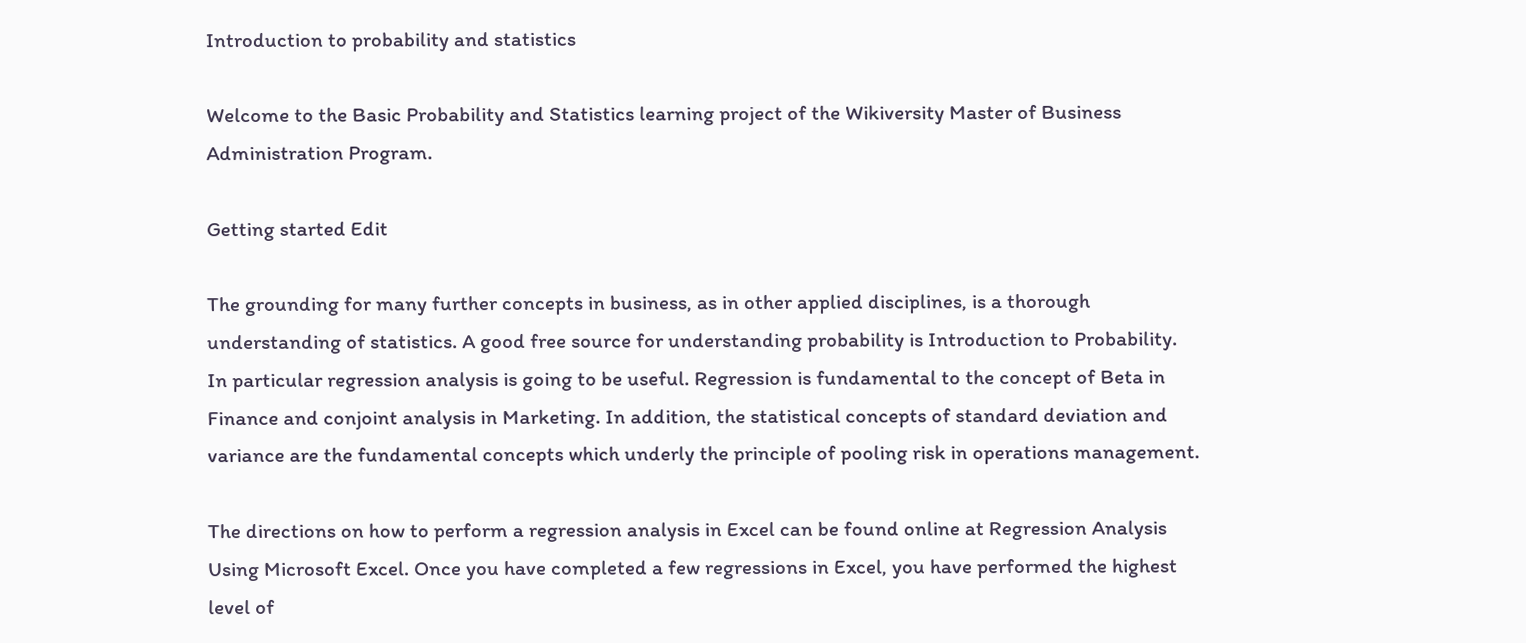Introduction to probability and statistics

Welcome to the Basic Probability and Statistics learning project of the Wikiversity Master of Business Administration Program.

Getting started Edit

The grounding for many further concepts in business, as in other applied disciplines, is a thorough understanding of statistics. A good free source for understanding probability is Introduction to Probability. In particular regression analysis is going to be useful. Regression is fundamental to the concept of Beta in Finance and conjoint analysis in Marketing. In addition, the statistical concepts of standard deviation and variance are the fundamental concepts which underly the principle of pooling risk in operations management.

The directions on how to perform a regression analysis in Excel can be found online at Regression Analysis Using Microsoft Excel. Once you have completed a few regressions in Excel, you have performed the highest level of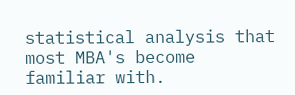statistical analysis that most MBA's become familiar with.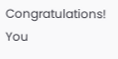Congratulations! You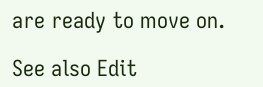are ready to move on.

See also Edit